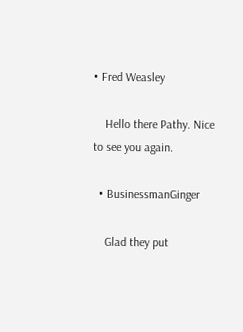• Fred Weasley

    Hello there Pathy. Nice to see you again.

  • BusinessmanGinger

    Glad they put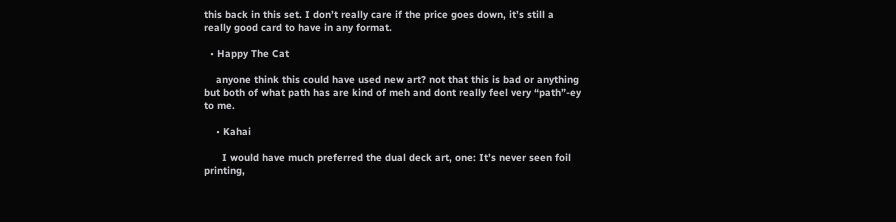this back in this set. I don’t really care if the price goes down, it’s still a really good card to have in any format.

  • Happy The Cat

    anyone think this could have used new art? not that this is bad or anything but both of what path has are kind of meh and dont really feel very “path”-ey to me.

    • Kahai

      I would have much preferred the dual deck art, one: It’s never seen foil printing,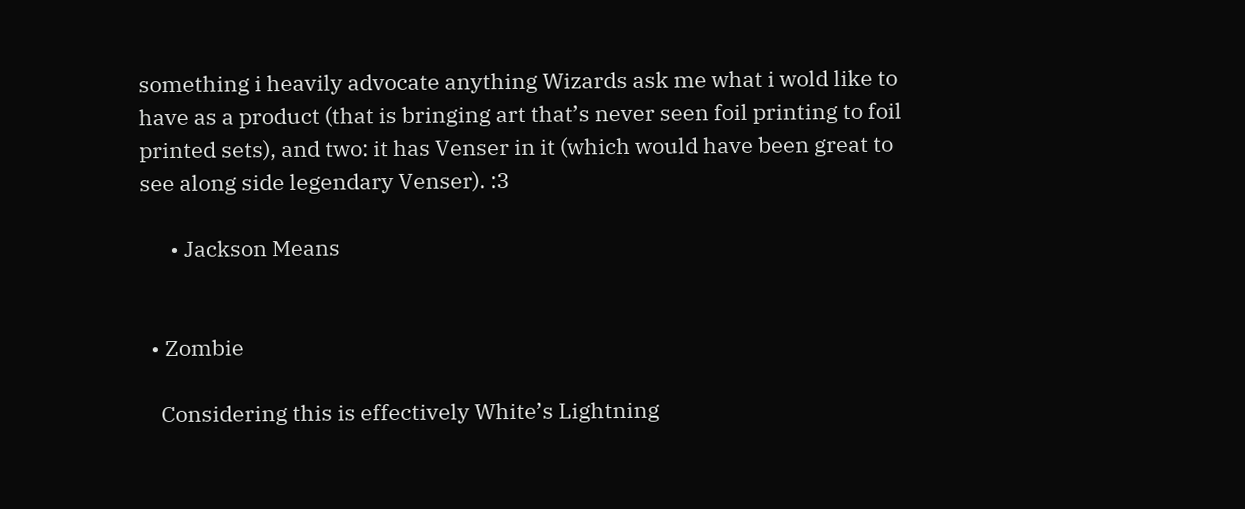something i heavily advocate anything Wizards ask me what i wold like to have as a product (that is bringing art that’s never seen foil printing to foil printed sets), and two: it has Venser in it (which would have been great to see along side legendary Venser). :3

      • Jackson Means


  • Zombie

    Considering this is effectively White’s Lightning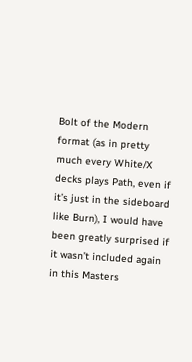Bolt of the Modern format (as in pretty much every White/X decks plays Path, even if it’s just in the sideboard like Burn), I would have been greatly surprised if it wasn’t included again in this Masters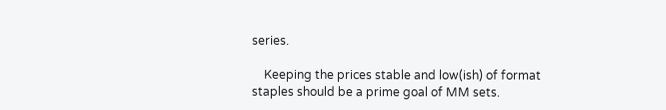series.

    Keeping the prices stable and low(ish) of format staples should be a prime goal of MM sets.